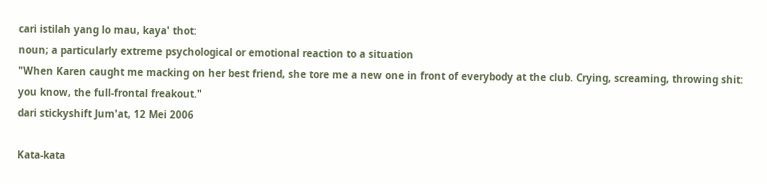cari istilah yang lo mau, kaya' thot:
noun; a particularly extreme psychological or emotional reaction to a situation
"When Karen caught me macking on her best friend, she tore me a new one in front of everybody at the club. Crying, screaming, throwing shit: you know, the full-frontal freakout."
dari stickyshift Jum'at, 12 Mei 2006

Kata-kata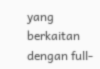yang berkaitan dengan full-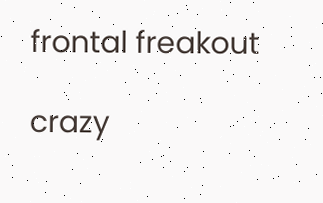frontal freakout

crazy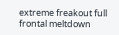extreme freakout full frontal meltdown